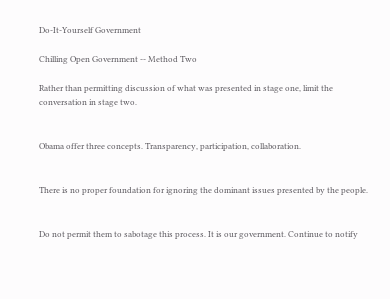Do-It-Yourself Government

Chilling Open Government -- Method Two

Rather than permitting discussion of what was presented in stage one, limit the conversation in stage two.


Obama offer three concepts. Transparency, participation, collaboration.


There is no proper foundation for ignoring the dominant issues presented by the people.


Do not permit them to sabotage this process. It is our government. Continue to notify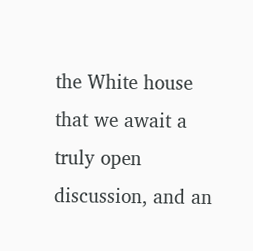the White house that we await a truly open discussion, and an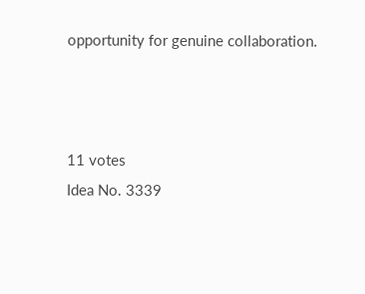opportunity for genuine collaboration.



11 votes
Idea No. 3339